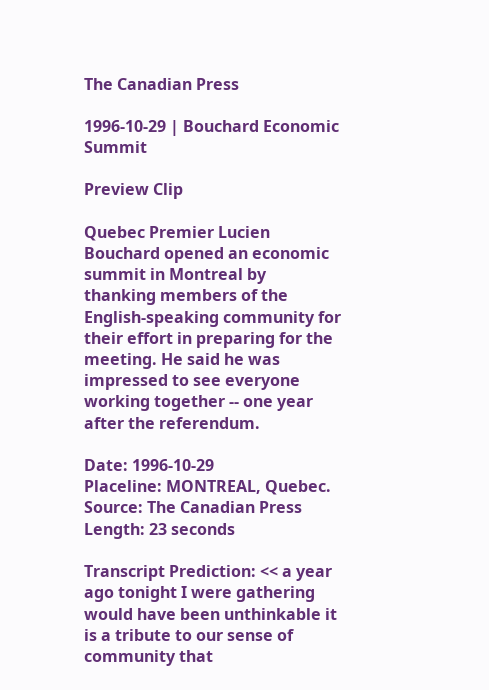The Canadian Press

1996-10-29 | Bouchard Economic Summit

Preview Clip

Quebec Premier Lucien Bouchard opened an economic summit in Montreal by thanking members of the English-speaking community for their effort in preparing for the meeting. He said he was impressed to see everyone working together -- one year after the referendum.

Date: 1996-10-29
Placeline: MONTREAL, Quebec.
Source: The Canadian Press
Length: 23 seconds

Transcript Prediction: << a year ago tonight I were gathering would have been unthinkable it is a tribute to our sense of community that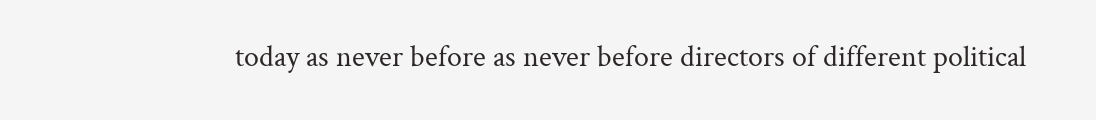today as never before as never before directors of different political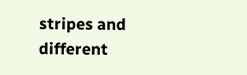stripes and different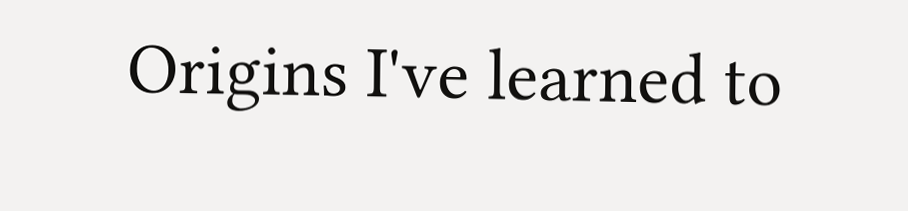Origins I've learned to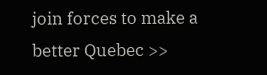join forces to make a better Quebec >>